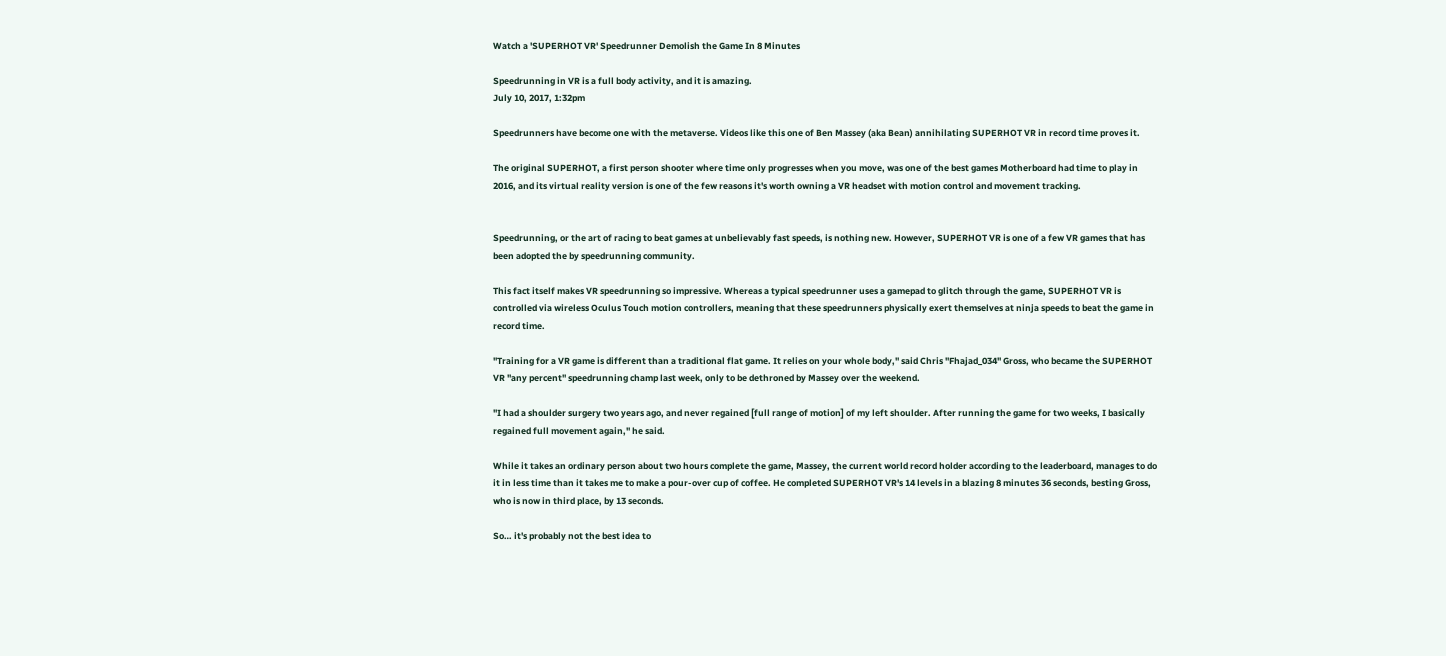Watch a 'SUPERHOT VR' Speedrunner Demolish the Game In 8 Minutes

Speedrunning in VR is a full body activity, and it is amazing.
July 10, 2017, 1:32pm

Speedrunners have become one with the metaverse. Videos like this one of Ben Massey (aka Bean) annihilating SUPERHOT VR in record time proves it.

The original SUPERHOT, a first person shooter where time only progresses when you move, was one of the best games Motherboard had time to play in 2016, and its virtual reality version is one of the few reasons it's worth owning a VR headset with motion control and movement tracking.


Speedrunning, or the art of racing to beat games at unbelievably fast speeds, is nothing new. However, SUPERHOT VR is one of a few VR games that has been adopted the by speedrunning community.

This fact itself makes VR speedrunning so impressive. Whereas a typical speedrunner uses a gamepad to glitch through the game, SUPERHOT VR is controlled via wireless Oculus Touch motion controllers, meaning that these speedrunners physically exert themselves at ninja speeds to beat the game in record time.

"Training for a VR game is different than a traditional flat game. It relies on your whole body," said Chris "Fhajad_034" Gross, who became the SUPERHOT VR "any percent" speedrunning champ last week, only to be dethroned by Massey over the weekend.

"I had a shoulder surgery two years ago, and never regained [full range of motion] of my left shoulder. After running the game for two weeks, I basically regained full movement again," he said.

While it takes an ordinary person about two hours complete the game, Massey, the current world record holder according to the leaderboard, manages to do it in less time than it takes me to make a pour-over cup of coffee. He completed SUPERHOT VR's 14 levels in a blazing 8 minutes 36 seconds, besting Gross, who is now in third place, by 13 seconds.

So… it's probably not the best idea to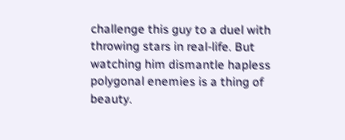challenge this guy to a duel with throwing stars in real-life. But watching him dismantle hapless polygonal enemies is a thing of beauty.